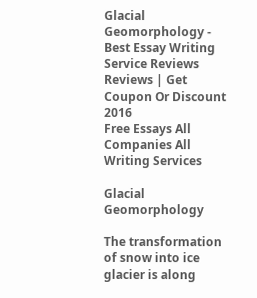Glacial Geomorphology - Best Essay Writing Service Reviews Reviews | Get Coupon Or Discount 2016
Free Essays All Companies All Writing Services

Glacial Geomorphology

The transformation of snow into ice glacier is along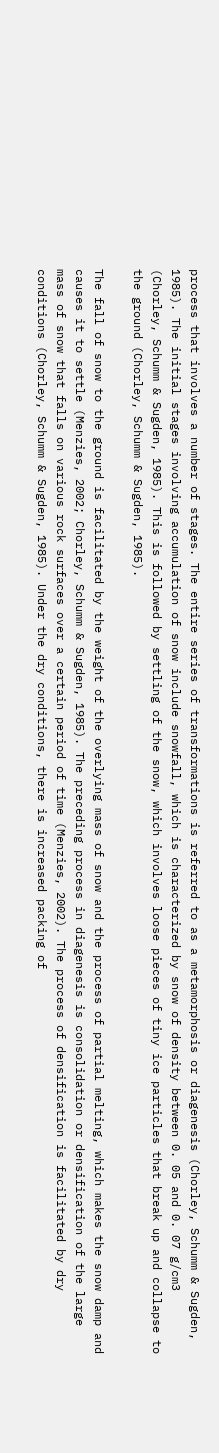process that involves a number of stages. The entire series of transformations is referred to as a metamorphosis or diagenesis (Chorley, Schumm & Sugden, 1985). The initial stages involving accumulation of snow include snowfall, which is characterized by snow of density between 0. 05 and 0. 07 g/cm3 (Chorley, Schumm & Sugden, 1985). This is followed by settling of the snow, which involves loose pieces of tiny ice particles that break up and collapse to the ground (Chorley, Schumm & Sugden, 1985).

The fall of snow to the ground is facilitated by the weight of the overlying mass of snow and the process of partial melting, which makes the snow damp and causes it to settle (Menzies, 2002; Chorley, Schumm & Sugden, 1985). The preceding process in diagenesis is consolidation or densification of the large mass of snow that falls on various rock surfaces over a certain period of time (Menzies, 2002). The process of densification is facilitated by dry conditions (Chorley, Schumm & Sugden, 1985). Under the dry conditions, there is increased packing of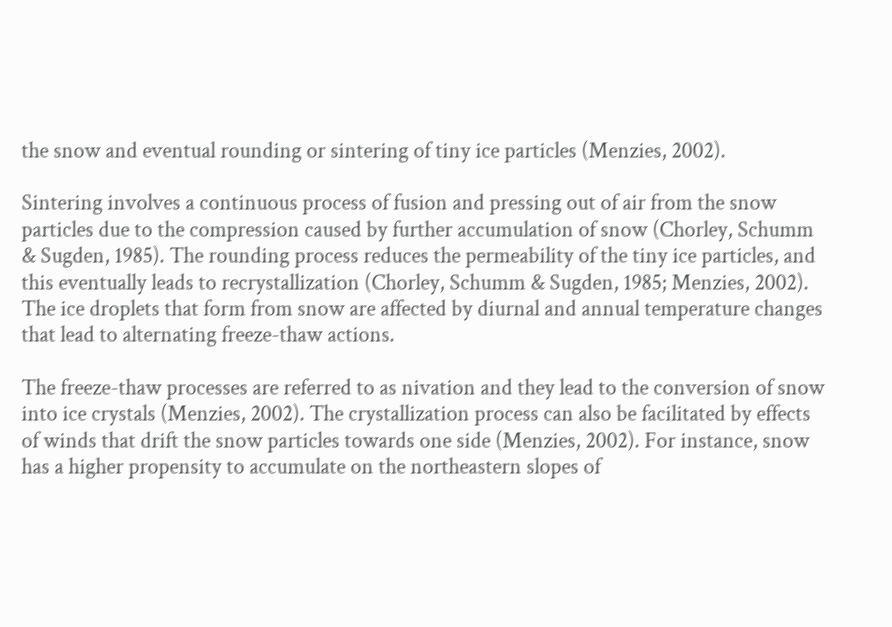the snow and eventual rounding or sintering of tiny ice particles (Menzies, 2002).

Sintering involves a continuous process of fusion and pressing out of air from the snow particles due to the compression caused by further accumulation of snow (Chorley, Schumm & Sugden, 1985). The rounding process reduces the permeability of the tiny ice particles, and this eventually leads to recrystallization (Chorley, Schumm & Sugden, 1985; Menzies, 2002). The ice droplets that form from snow are affected by diurnal and annual temperature changes that lead to alternating freeze-thaw actions.

The freeze-thaw processes are referred to as nivation and they lead to the conversion of snow into ice crystals (Menzies, 2002). The crystallization process can also be facilitated by effects of winds that drift the snow particles towards one side (Menzies, 2002). For instance, snow has a higher propensity to accumulate on the northeastern slopes of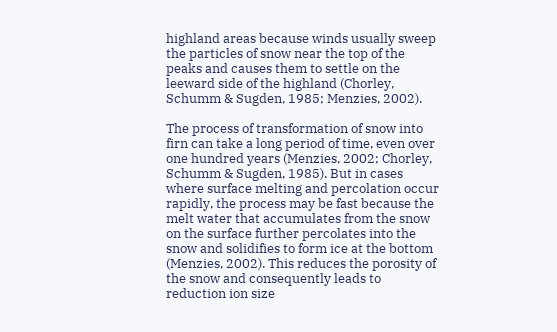highland areas because winds usually sweep the particles of snow near the top of the peaks and causes them to settle on the leeward side of the highland (Chorley, Schumm & Sugden, 1985; Menzies, 2002).

The process of transformation of snow into firn can take a long period of time, even over one hundred years (Menzies, 2002; Chorley, Schumm & Sugden, 1985). But in cases where surface melting and percolation occur rapidly, the process may be fast because the melt water that accumulates from the snow on the surface further percolates into the snow and solidifies to form ice at the bottom (Menzies, 2002). This reduces the porosity of the snow and consequently leads to reduction ion size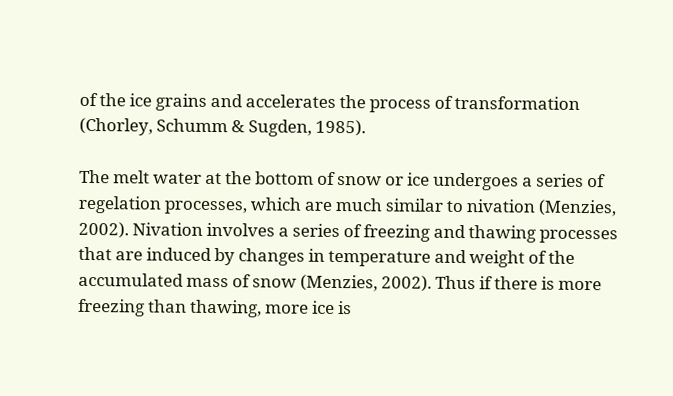of the ice grains and accelerates the process of transformation (Chorley, Schumm & Sugden, 1985).

The melt water at the bottom of snow or ice undergoes a series of regelation processes, which are much similar to nivation (Menzies, 2002). Nivation involves a series of freezing and thawing processes that are induced by changes in temperature and weight of the accumulated mass of snow (Menzies, 2002). Thus if there is more freezing than thawing, more ice is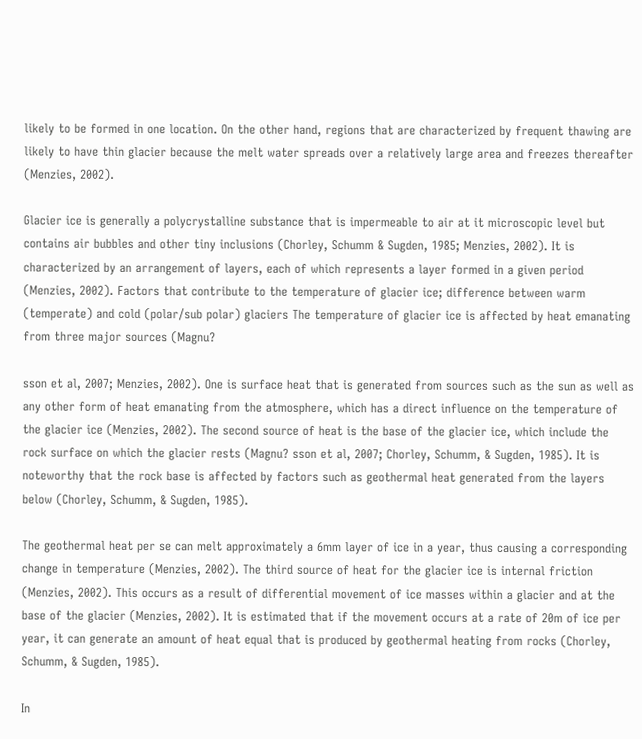likely to be formed in one location. On the other hand, regions that are characterized by frequent thawing are likely to have thin glacier because the melt water spreads over a relatively large area and freezes thereafter (Menzies, 2002).

Glacier ice is generally a polycrystalline substance that is impermeable to air at it microscopic level but contains air bubbles and other tiny inclusions (Chorley, Schumm & Sugden, 1985; Menzies, 2002). It is characterized by an arrangement of layers, each of which represents a layer formed in a given period (Menzies, 2002). Factors that contribute to the temperature of glacier ice; difference between warm (temperate) and cold (polar/sub polar) glaciers The temperature of glacier ice is affected by heat emanating from three major sources (Magnu?

sson et al, 2007; Menzies, 2002). One is surface heat that is generated from sources such as the sun as well as any other form of heat emanating from the atmosphere, which has a direct influence on the temperature of the glacier ice (Menzies, 2002). The second source of heat is the base of the glacier ice, which include the rock surface on which the glacier rests (Magnu? sson et al, 2007; Chorley, Schumm, & Sugden, 1985). It is noteworthy that the rock base is affected by factors such as geothermal heat generated from the layers below (Chorley, Schumm, & Sugden, 1985).

The geothermal heat per se can melt approximately a 6mm layer of ice in a year, thus causing a corresponding change in temperature (Menzies, 2002). The third source of heat for the glacier ice is internal friction (Menzies, 2002). This occurs as a result of differential movement of ice masses within a glacier and at the base of the glacier (Menzies, 2002). It is estimated that if the movement occurs at a rate of 20m of ice per year, it can generate an amount of heat equal that is produced by geothermal heating from rocks (Chorley, Schumm, & Sugden, 1985).

In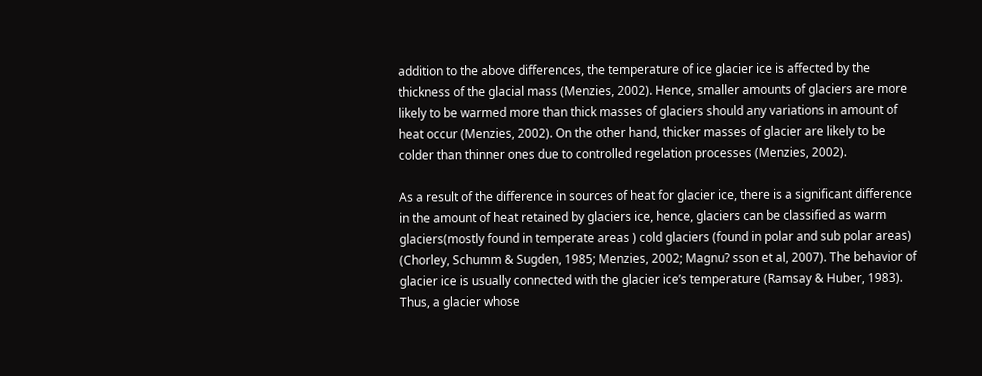addition to the above differences, the temperature of ice glacier ice is affected by the thickness of the glacial mass (Menzies, 2002). Hence, smaller amounts of glaciers are more likely to be warmed more than thick masses of glaciers should any variations in amount of heat occur (Menzies, 2002). On the other hand, thicker masses of glacier are likely to be colder than thinner ones due to controlled regelation processes (Menzies, 2002).

As a result of the difference in sources of heat for glacier ice, there is a significant difference in the amount of heat retained by glaciers ice, hence, glaciers can be classified as warm glaciers(mostly found in temperate areas ) cold glaciers (found in polar and sub polar areas) (Chorley, Schumm & Sugden, 1985; Menzies, 2002; Magnu? sson et al, 2007). The behavior of glacier ice is usually connected with the glacier ice’s temperature (Ramsay & Huber, 1983). Thus, a glacier whose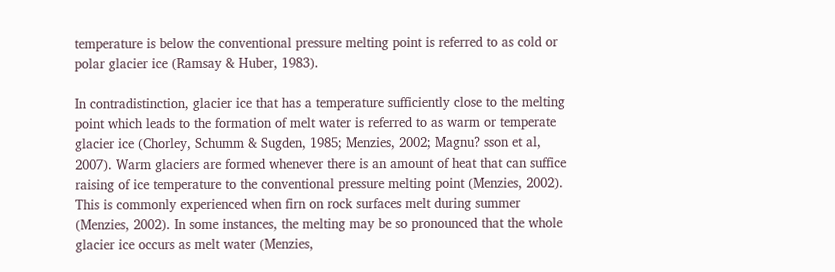temperature is below the conventional pressure melting point is referred to as cold or polar glacier ice (Ramsay & Huber, 1983).

In contradistinction, glacier ice that has a temperature sufficiently close to the melting point which leads to the formation of melt water is referred to as warm or temperate glacier ice (Chorley, Schumm & Sugden, 1985; Menzies, 2002; Magnu? sson et al, 2007). Warm glaciers are formed whenever there is an amount of heat that can suffice raising of ice temperature to the conventional pressure melting point (Menzies, 2002). This is commonly experienced when firn on rock surfaces melt during summer (Menzies, 2002). In some instances, the melting may be so pronounced that the whole glacier ice occurs as melt water (Menzies,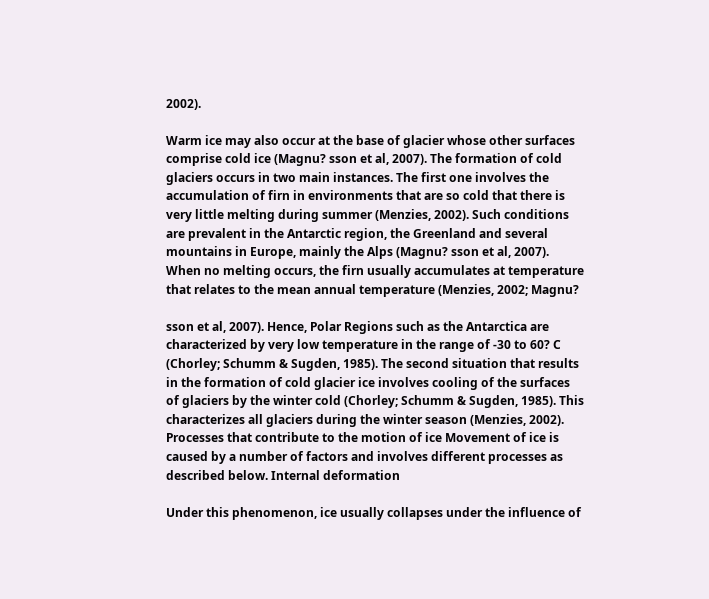2002).

Warm ice may also occur at the base of glacier whose other surfaces comprise cold ice (Magnu? sson et al, 2007). The formation of cold glaciers occurs in two main instances. The first one involves the accumulation of firn in environments that are so cold that there is very little melting during summer (Menzies, 2002). Such conditions are prevalent in the Antarctic region, the Greenland and several mountains in Europe, mainly the Alps (Magnu? sson et al, 2007). When no melting occurs, the firn usually accumulates at temperature that relates to the mean annual temperature (Menzies, 2002; Magnu?

sson et al, 2007). Hence, Polar Regions such as the Antarctica are characterized by very low temperature in the range of -30 to 60? C (Chorley; Schumm & Sugden, 1985). The second situation that results in the formation of cold glacier ice involves cooling of the surfaces of glaciers by the winter cold (Chorley; Schumm & Sugden, 1985). This characterizes all glaciers during the winter season (Menzies, 2002). Processes that contribute to the motion of ice Movement of ice is caused by a number of factors and involves different processes as described below. Internal deformation

Under this phenomenon, ice usually collapses under the influence of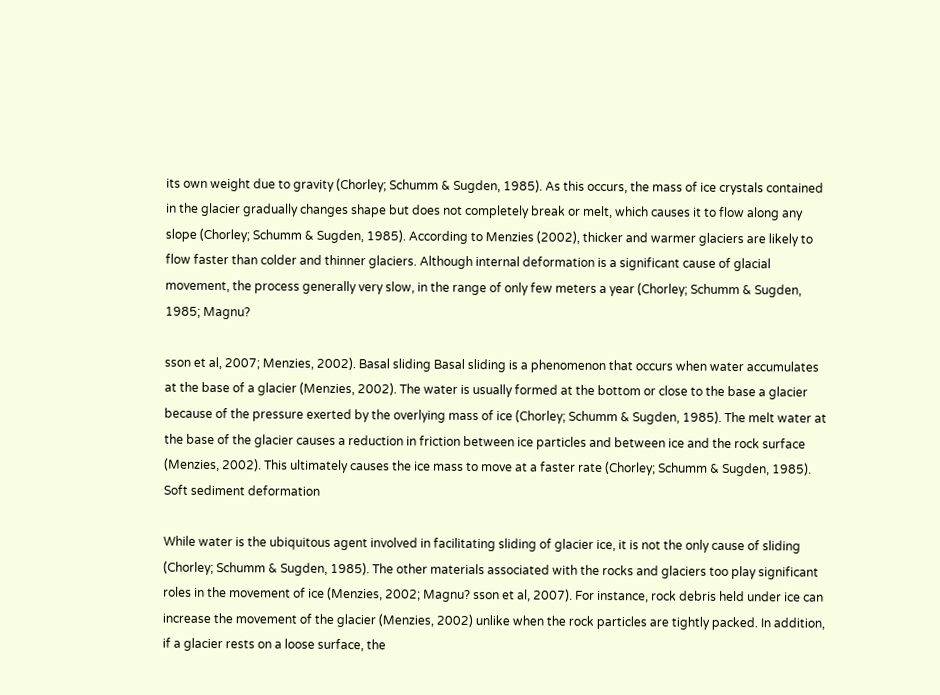its own weight due to gravity (Chorley; Schumm & Sugden, 1985). As this occurs, the mass of ice crystals contained in the glacier gradually changes shape but does not completely break or melt, which causes it to flow along any slope (Chorley; Schumm & Sugden, 1985). According to Menzies (2002), thicker and warmer glaciers are likely to flow faster than colder and thinner glaciers. Although internal deformation is a significant cause of glacial movement, the process generally very slow, in the range of only few meters a year (Chorley; Schumm & Sugden, 1985; Magnu?

sson et al, 2007; Menzies, 2002). Basal sliding Basal sliding is a phenomenon that occurs when water accumulates at the base of a glacier (Menzies, 2002). The water is usually formed at the bottom or close to the base a glacier because of the pressure exerted by the overlying mass of ice (Chorley; Schumm & Sugden, 1985). The melt water at the base of the glacier causes a reduction in friction between ice particles and between ice and the rock surface (Menzies, 2002). This ultimately causes the ice mass to move at a faster rate (Chorley; Schumm & Sugden, 1985). Soft sediment deformation

While water is the ubiquitous agent involved in facilitating sliding of glacier ice, it is not the only cause of sliding (Chorley; Schumm & Sugden, 1985). The other materials associated with the rocks and glaciers too play significant roles in the movement of ice (Menzies, 2002; Magnu? sson et al, 2007). For instance, rock debris held under ice can increase the movement of the glacier (Menzies, 2002) unlike when the rock particles are tightly packed. In addition, if a glacier rests on a loose surface, the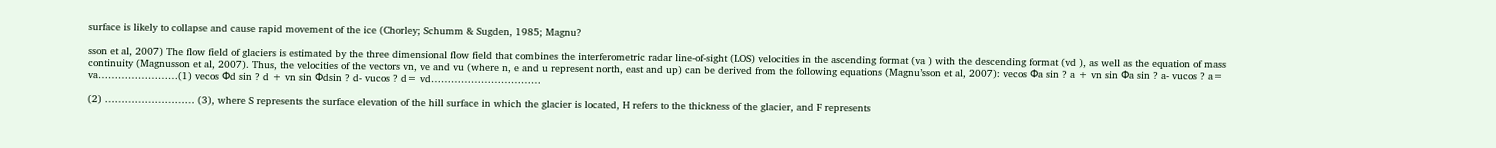surface is likely to collapse and cause rapid movement of the ice (Chorley; Schumm & Sugden, 1985; Magnu?

sson et al, 2007) The flow field of glaciers is estimated by the three dimensional flow field that combines the interferometric radar line-of-sight (LOS) velocities in the ascending format (va ) with the descending format (vd ), as well as the equation of mass continuity (Magnusson et al, 2007). Thus, the velocities of the vectors vn, ve and vu (where n, e and u represent north, east and up) can be derived from the following equations (Magnu’sson et al, 2007): vecos Фa sin ? a + vn sin Фa sin ? a- vucos ? a= va……………………(1) vecos Фd sin ? d + vn sin Фdsin ? d- vucos ? d= vd……………………………

(2) ……………………… (3), where S represents the surface elevation of the hill surface in which the glacier is located, H refers to the thickness of the glacier, and F represents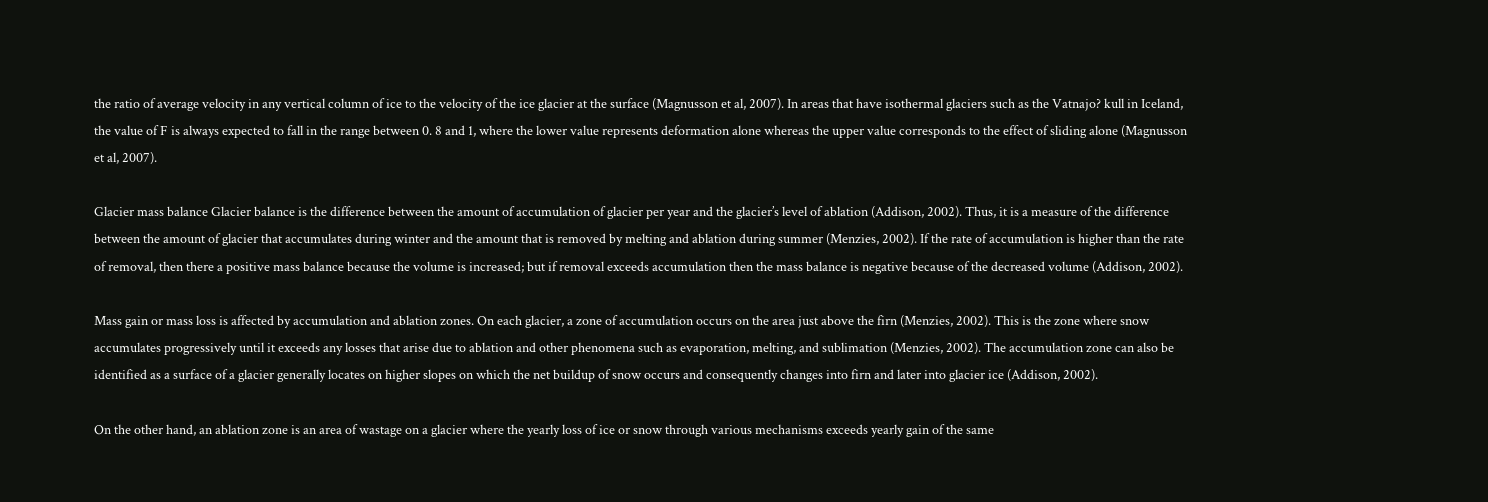the ratio of average velocity in any vertical column of ice to the velocity of the ice glacier at the surface (Magnusson et al, 2007). In areas that have isothermal glaciers such as the Vatnajo? kull in Iceland, the value of F is always expected to fall in the range between 0. 8 and 1, where the lower value represents deformation alone whereas the upper value corresponds to the effect of sliding alone (Magnusson et al, 2007).

Glacier mass balance Glacier balance is the difference between the amount of accumulation of glacier per year and the glacier’s level of ablation (Addison, 2002). Thus, it is a measure of the difference between the amount of glacier that accumulates during winter and the amount that is removed by melting and ablation during summer (Menzies, 2002). If the rate of accumulation is higher than the rate of removal, then there a positive mass balance because the volume is increased; but if removal exceeds accumulation then the mass balance is negative because of the decreased volume (Addison, 2002).

Mass gain or mass loss is affected by accumulation and ablation zones. On each glacier, a zone of accumulation occurs on the area just above the firn (Menzies, 2002). This is the zone where snow accumulates progressively until it exceeds any losses that arise due to ablation and other phenomena such as evaporation, melting, and sublimation (Menzies, 2002). The accumulation zone can also be identified as a surface of a glacier generally locates on higher slopes on which the net buildup of snow occurs and consequently changes into firn and later into glacier ice (Addison, 2002).

On the other hand, an ablation zone is an area of wastage on a glacier where the yearly loss of ice or snow through various mechanisms exceeds yearly gain of the same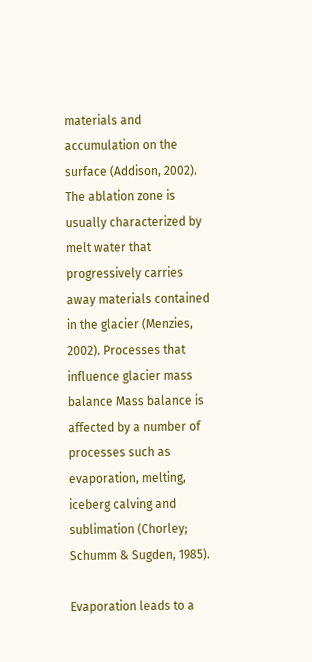materials and accumulation on the surface (Addison, 2002). The ablation zone is usually characterized by melt water that progressively carries away materials contained in the glacier (Menzies, 2002). Processes that influence glacier mass balance Mass balance is affected by a number of processes such as evaporation, melting, iceberg calving and sublimation (Chorley; Schumm & Sugden, 1985).

Evaporation leads to a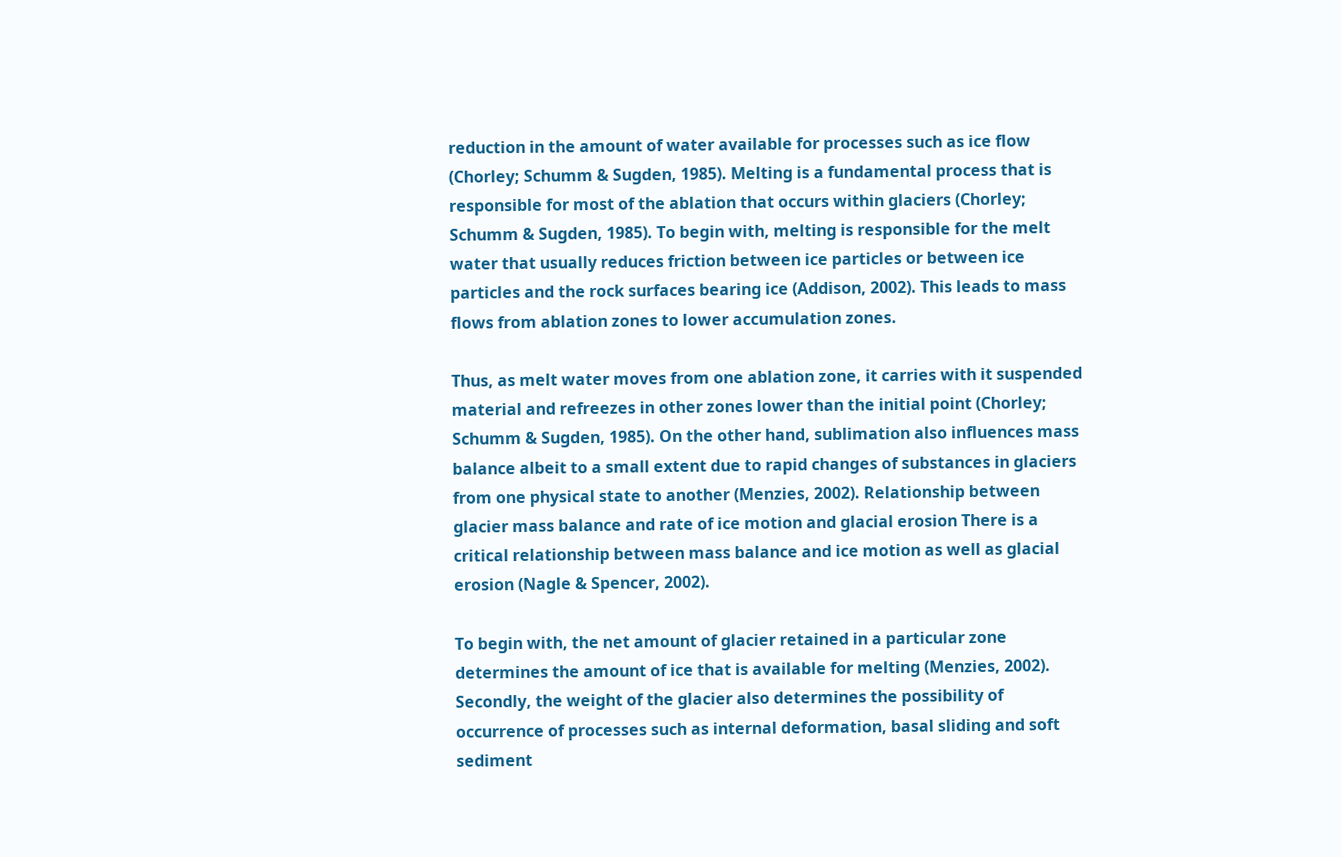reduction in the amount of water available for processes such as ice flow (Chorley; Schumm & Sugden, 1985). Melting is a fundamental process that is responsible for most of the ablation that occurs within glaciers (Chorley; Schumm & Sugden, 1985). To begin with, melting is responsible for the melt water that usually reduces friction between ice particles or between ice particles and the rock surfaces bearing ice (Addison, 2002). This leads to mass flows from ablation zones to lower accumulation zones.

Thus, as melt water moves from one ablation zone, it carries with it suspended material and refreezes in other zones lower than the initial point (Chorley; Schumm & Sugden, 1985). On the other hand, sublimation also influences mass balance albeit to a small extent due to rapid changes of substances in glaciers from one physical state to another (Menzies, 2002). Relationship between glacier mass balance and rate of ice motion and glacial erosion There is a critical relationship between mass balance and ice motion as well as glacial erosion (Nagle & Spencer, 2002).

To begin with, the net amount of glacier retained in a particular zone determines the amount of ice that is available for melting (Menzies, 2002). Secondly, the weight of the glacier also determines the possibility of occurrence of processes such as internal deformation, basal sliding and soft sediment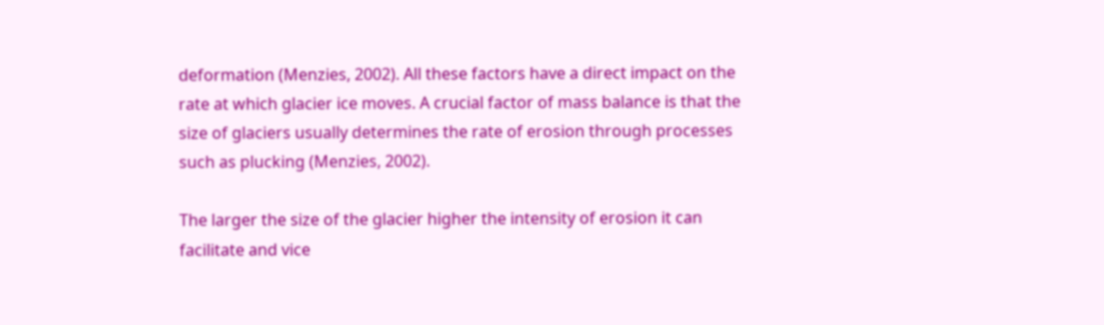deformation (Menzies, 2002). All these factors have a direct impact on the rate at which glacier ice moves. A crucial factor of mass balance is that the size of glaciers usually determines the rate of erosion through processes such as plucking (Menzies, 2002).

The larger the size of the glacier higher the intensity of erosion it can facilitate and vice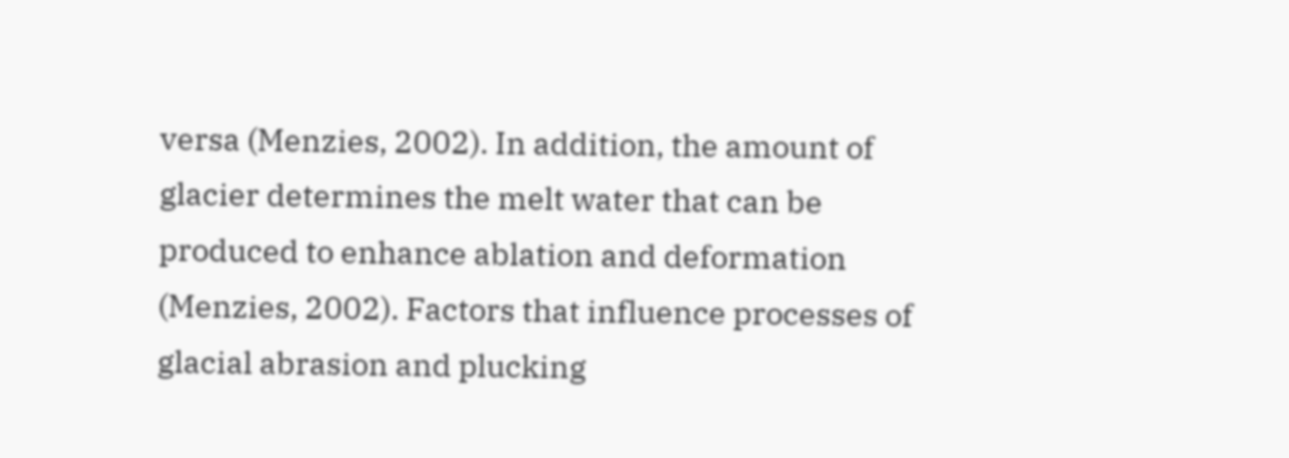versa (Menzies, 2002). In addition, the amount of glacier determines the melt water that can be produced to enhance ablation and deformation (Menzies, 2002). Factors that influence processes of glacial abrasion and plucking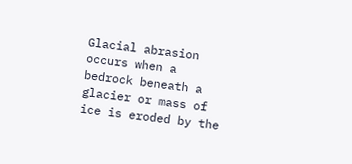Glacial abrasion occurs when a bedrock beneath a glacier or mass of ice is eroded by the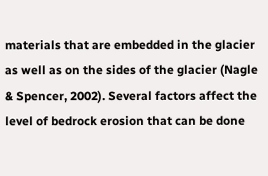materials that are embedded in the glacier as well as on the sides of the glacier (Nagle & Spencer, 2002). Several factors affect the level of bedrock erosion that can be done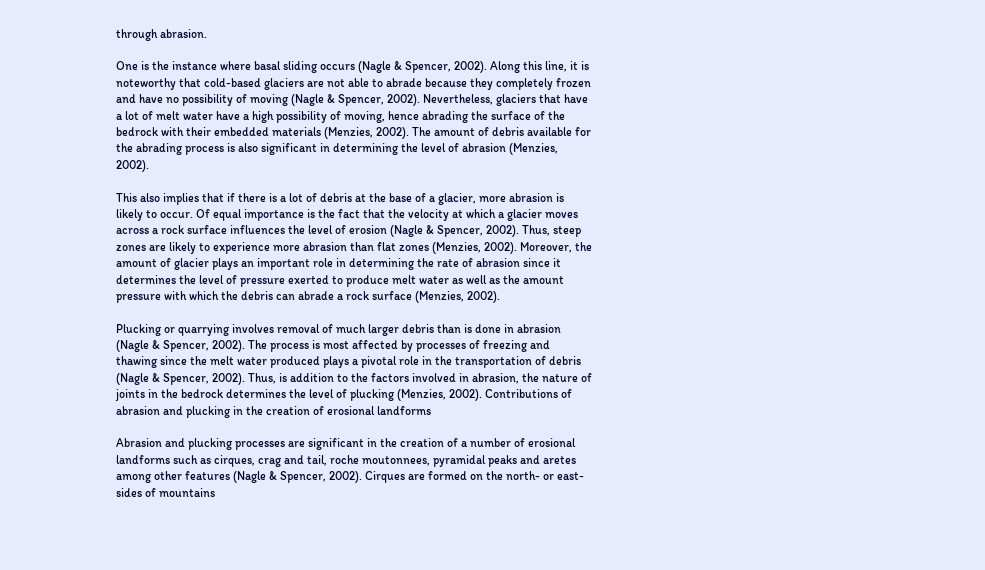through abrasion.

One is the instance where basal sliding occurs (Nagle & Spencer, 2002). Along this line, it is noteworthy that cold-based glaciers are not able to abrade because they completely frozen and have no possibility of moving (Nagle & Spencer, 2002). Nevertheless, glaciers that have a lot of melt water have a high possibility of moving, hence abrading the surface of the bedrock with their embedded materials (Menzies, 2002). The amount of debris available for the abrading process is also significant in determining the level of abrasion (Menzies, 2002).

This also implies that if there is a lot of debris at the base of a glacier, more abrasion is likely to occur. Of equal importance is the fact that the velocity at which a glacier moves across a rock surface influences the level of erosion (Nagle & Spencer, 2002). Thus, steep zones are likely to experience more abrasion than flat zones (Menzies, 2002). Moreover, the amount of glacier plays an important role in determining the rate of abrasion since it determines the level of pressure exerted to produce melt water as well as the amount pressure with which the debris can abrade a rock surface (Menzies, 2002).

Plucking or quarrying involves removal of much larger debris than is done in abrasion (Nagle & Spencer, 2002). The process is most affected by processes of freezing and thawing since the melt water produced plays a pivotal role in the transportation of debris (Nagle & Spencer, 2002). Thus, is addition to the factors involved in abrasion, the nature of joints in the bedrock determines the level of plucking (Menzies, 2002). Contributions of abrasion and plucking in the creation of erosional landforms

Abrasion and plucking processes are significant in the creation of a number of erosional landforms such as cirques, crag and tail, roche moutonnees, pyramidal peaks and aretes among other features (Nagle & Spencer, 2002). Cirques are formed on the north- or east- sides of mountains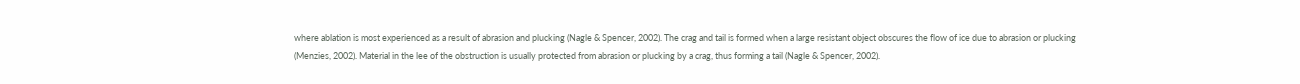where ablation is most experienced as a result of abrasion and plucking (Nagle & Spencer, 2002). The crag and tail is formed when a large resistant object obscures the flow of ice due to abrasion or plucking (Menzies, 2002). Material in the lee of the obstruction is usually protected from abrasion or plucking by a crag, thus forming a tail (Nagle & Spencer, 2002).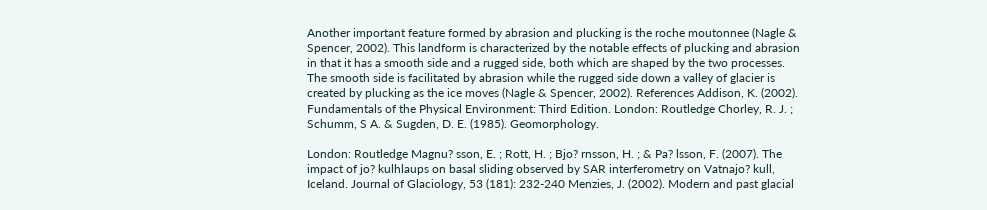Another important feature formed by abrasion and plucking is the roche moutonnee (Nagle & Spencer, 2002). This landform is characterized by the notable effects of plucking and abrasion in that it has a smooth side and a rugged side, both which are shaped by the two processes. The smooth side is facilitated by abrasion while the rugged side down a valley of glacier is created by plucking as the ice moves (Nagle & Spencer, 2002). References Addison, K. (2002). Fundamentals of the Physical Environment: Third Edition. London: Routledge Chorley, R. J. ; Schumm, S A. & Sugden, D. E. (1985). Geomorphology.

London: Routledge Magnu? sson, E. ; Rott, H. ; Bjo? rnsson, H. ; & Pa? lsson, F. (2007). The impact of jo? kulhlaups on basal sliding observed by SAR interferometry on Vatnajo? kull, Iceland. Journal of Glaciology, 53 (181): 232-240 Menzies, J. (2002). Modern and past glacial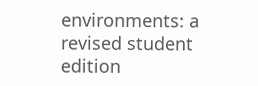environments: a revised student edition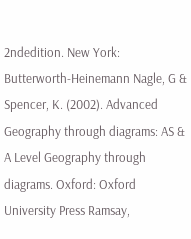2ndedition. New York: Butterworth-Heinemann Nagle, G & Spencer, K. (2002). Advanced Geography through diagrams: AS & A Level Geography through diagrams. Oxford: Oxford University Press Ramsay,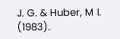J. G. & Huber, M I. (1983).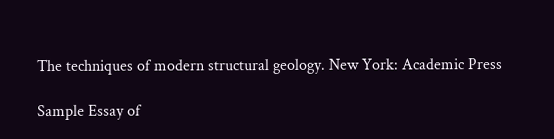The techniques of modern structural geology. New York: Academic Press

Sample Essay of